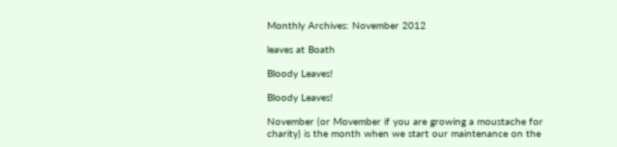Monthly Archives: November 2012

leaves at Boath

Bloody Leaves!

Bloody Leaves!

November (or Movember if you are growing a moustache for charity) is the month when we start our maintenance on the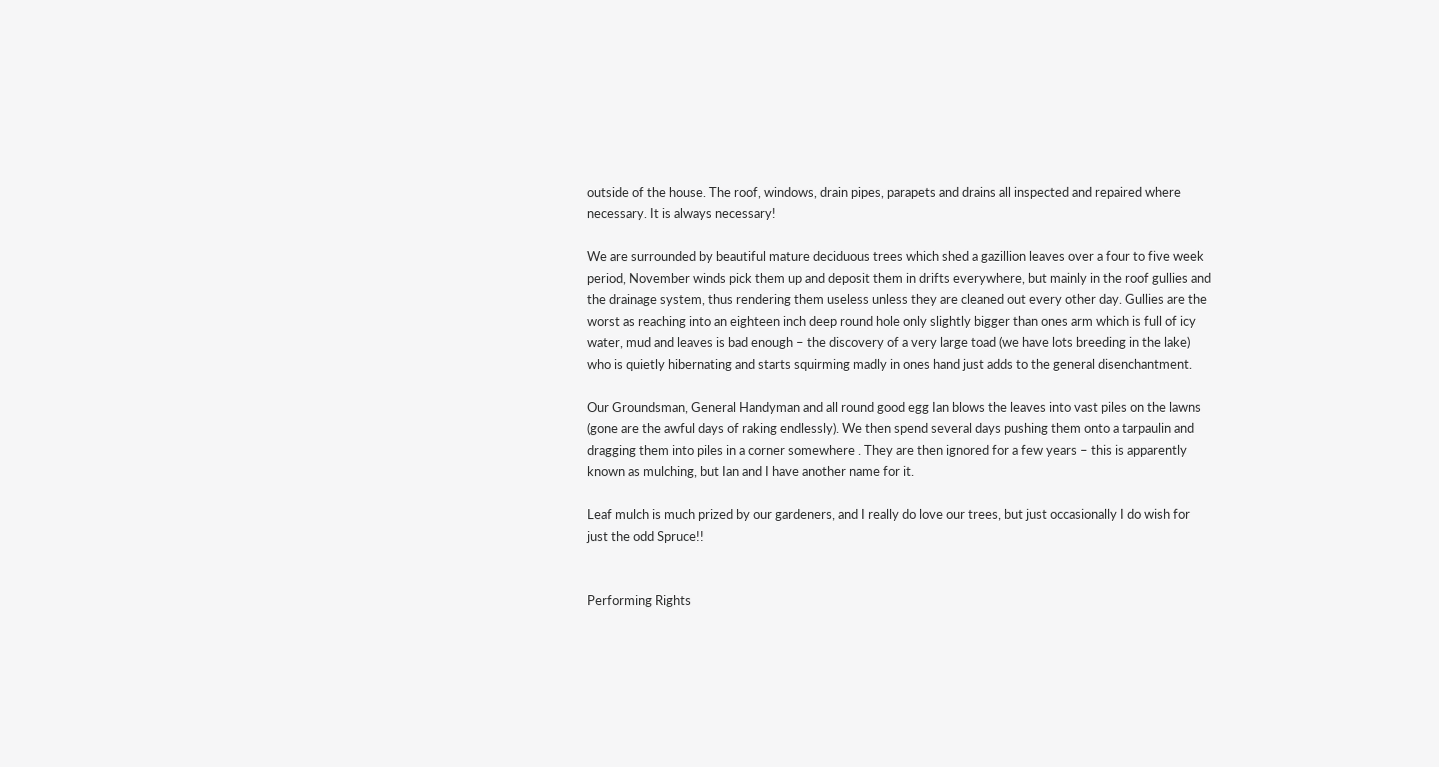outside of the house. The roof, windows, drain pipes, parapets and drains all inspected and repaired where necessary. It is always necessary!

We are surrounded by beautiful mature deciduous trees which shed a gazillion leaves over a four to five week period, November winds pick them up and deposit them in drifts everywhere, but mainly in the roof gullies and the drainage system, thus rendering them useless unless they are cleaned out every other day. Gullies are the worst as reaching into an eighteen inch deep round hole only slightly bigger than ones arm which is full of icy water, mud and leaves is bad enough – the discovery of a very large toad (we have lots breeding in the lake) who is quietly hibernating and starts squirming madly in ones hand just adds to the general disenchantment.

Our Groundsman, General Handyman and all round good egg Ian blows the leaves into vast piles on the lawns (gone are the awful days of raking endlessly). We then spend several days pushing them onto a tarpaulin and dragging them into piles in a corner somewhere . They are then ignored for a few years – this is apparently known as mulching, but Ian and I have another name for it.

Leaf mulch is much prized by our gardeners, and I really do love our trees, but just occasionally I do wish for just the odd Spruce!!


Performing Rights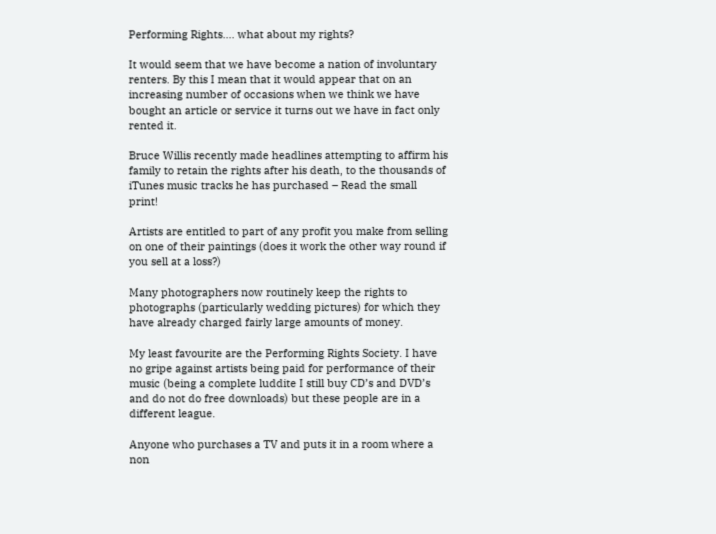Performing Rights…. what about my rights?

It would seem that we have become a nation of involuntary renters. By this I mean that it would appear that on an increasing number of occasions when we think we have bought an article or service it turns out we have in fact only rented it.

Bruce Willis recently made headlines attempting to affirm his family to retain the rights after his death, to the thousands of iTunes music tracks he has purchased – Read the small print!

Artists are entitled to part of any profit you make from selling on one of their paintings (does it work the other way round if you sell at a loss?)

Many photographers now routinely keep the rights to photographs (particularly wedding pictures) for which they have already charged fairly large amounts of money.

My least favourite are the Performing Rights Society. I have no gripe against artists being paid for performance of their music (being a complete luddite I still buy CD’s and DVD’s and do not do free downloads) but these people are in a different league.

Anyone who purchases a TV and puts it in a room where a non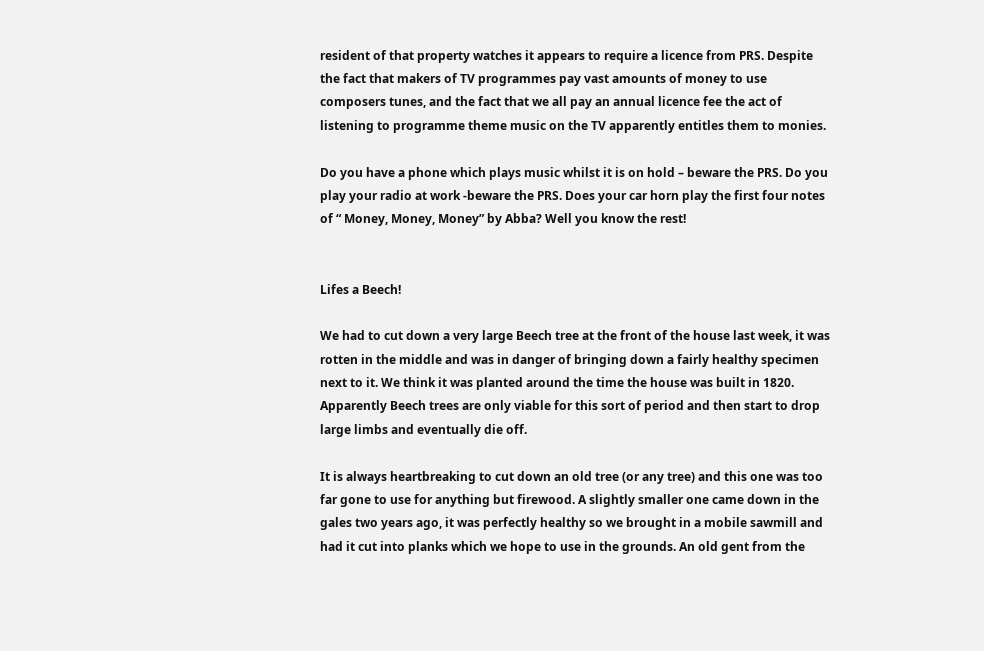resident of that property watches it appears to require a licence from PRS. Despite the fact that makers of TV programmes pay vast amounts of money to use composers tunes, and the fact that we all pay an annual licence fee the act of listening to programme theme music on the TV apparently entitles them to monies.

Do you have a phone which plays music whilst it is on hold – beware the PRS. Do you play your radio at work -beware the PRS. Does your car horn play the first four notes of “ Money, Money, Money” by Abba? Well you know the rest!


Lifes a Beech!

We had to cut down a very large Beech tree at the front of the house last week, it was rotten in the middle and was in danger of bringing down a fairly healthy specimen next to it. We think it was planted around the time the house was built in 1820. Apparently Beech trees are only viable for this sort of period and then start to drop large limbs and eventually die off.

It is always heartbreaking to cut down an old tree (or any tree) and this one was too far gone to use for anything but firewood. A slightly smaller one came down in the gales two years ago, it was perfectly healthy so we brought in a mobile sawmill and had it cut into planks which we hope to use in the grounds. An old gent from the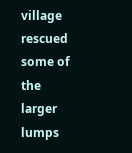village rescued some of the larger lumps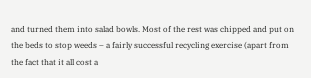and turned them into salad bowls. Most of the rest was chipped and put on the beds to stop weeds – a fairly successful recycling exercise (apart from the fact that it all cost a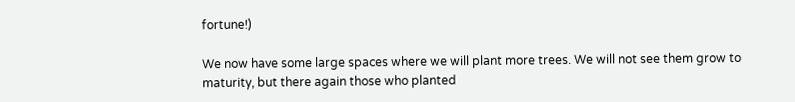fortune!)

We now have some large spaces where we will plant more trees. We will not see them grow to maturity, but there again those who planted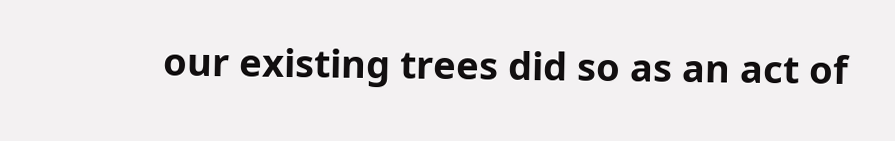our existing trees did so as an act of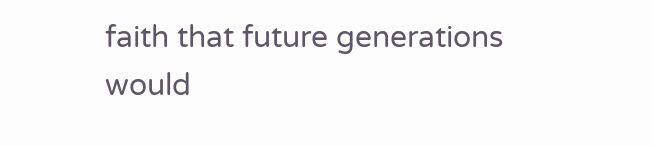faith that future generations would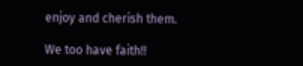enjoy and cherish them.

We too have faith!!